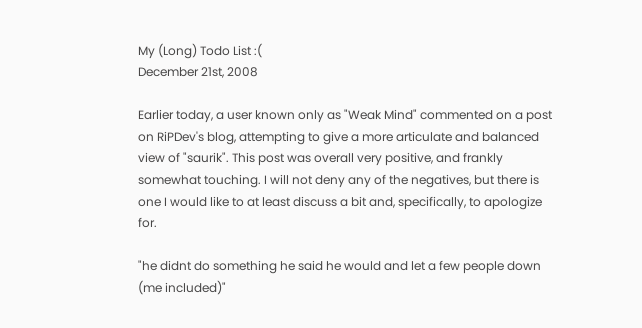My (Long) Todo List :(
December 21st, 2008

Earlier today, a user known only as "Weak Mind" commented on a post on RiPDev's blog, attempting to give a more articulate and balanced view of "saurik". This post was overall very positive, and frankly somewhat touching. I will not deny any of the negatives, but there is one I would like to at least discuss a bit and, specifically, to apologize for.

"he didnt do something he said he would and let a few people down (me included)"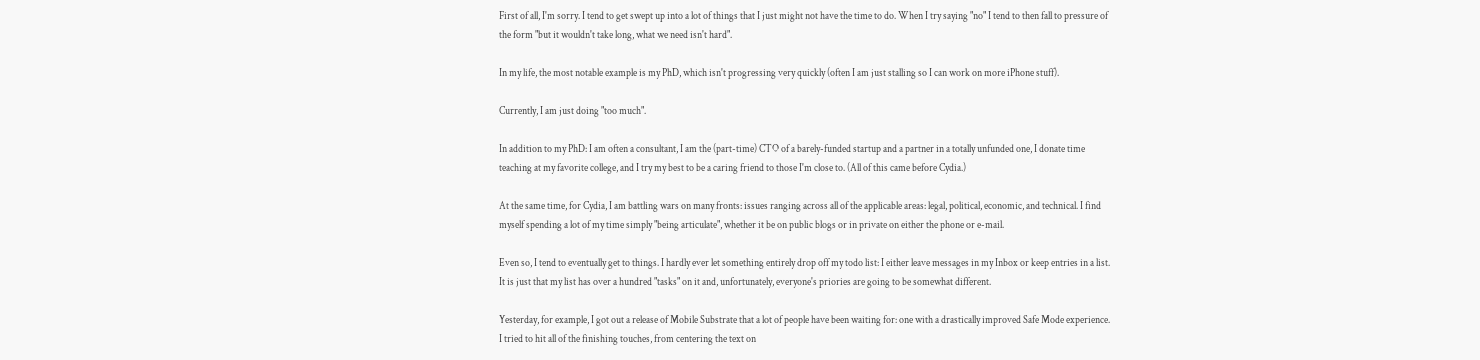First of all, I'm sorry. I tend to get swept up into a lot of things that I just might not have the time to do. When I try saying "no" I tend to then fall to pressure of the form "but it wouldn't take long, what we need isn't hard".

In my life, the most notable example is my PhD, which isn't progressing very quickly (often I am just stalling so I can work on more iPhone stuff).

Currently, I am just doing "too much".

In addition to my PhD: I am often a consultant, I am the (part-time) CTO of a barely-funded startup and a partner in a totally unfunded one, I donate time teaching at my favorite college, and I try my best to be a caring friend to those I'm close to. (All of this came before Cydia.)

At the same time, for Cydia, I am battling wars on many fronts: issues ranging across all of the applicable areas: legal, political, economic, and technical. I find myself spending a lot of my time simply "being articulate", whether it be on public blogs or in private on either the phone or e-mail.

Even so, I tend to eventually get to things. I hardly ever let something entirely drop off my todo list: I either leave messages in my Inbox or keep entries in a list. It is just that my list has over a hundred "tasks" on it and, unfortunately, everyone's priories are going to be somewhat different.

Yesterday, for example, I got out a release of Mobile Substrate that a lot of people have been waiting for: one with a drastically improved Safe Mode experience. I tried to hit all of the finishing touches, from centering the text on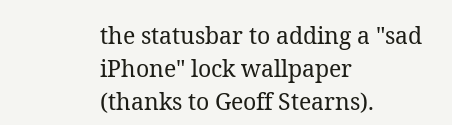the statusbar to adding a "sad iPhone" lock wallpaper (thanks to Geoff Stearns).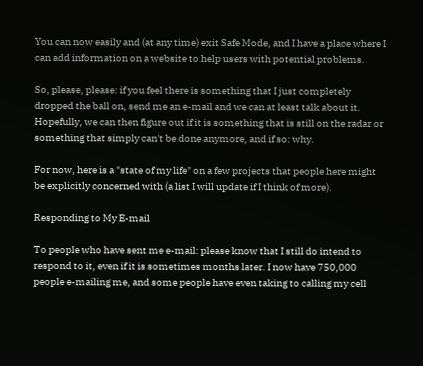You can now easily and (at any time) exit Safe Mode, and I have a place where I can add information on a website to help users with potential problems.

So, please, please: if you feel there is something that I just completely dropped the ball on, send me an e-mail and we can at least talk about it. Hopefully, we can then figure out if it is something that is still on the radar or something that simply can't be done anymore, and if so: why.

For now, here is a "state of my life" on a few projects that people here might be explicitly concerned with (a list I will update if I think of more).

Responding to My E-mail

To people who have sent me e-mail: please know that I still do intend to respond to it, even if it is sometimes months later. I now have 750,000 people e-mailing me, and some people have even taking to calling my cell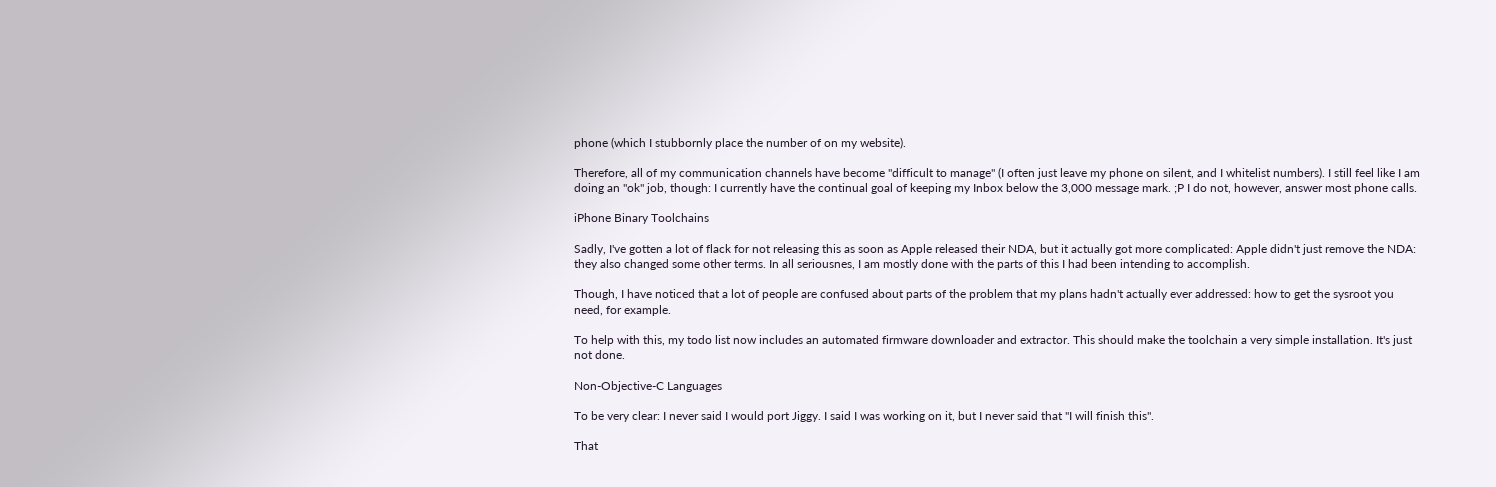phone (which I stubbornly place the number of on my website).

Therefore, all of my communication channels have become "difficult to manage" (I often just leave my phone on silent, and I whitelist numbers). I still feel like I am doing an "ok" job, though: I currently have the continual goal of keeping my Inbox below the 3,000 message mark. ;P I do not, however, answer most phone calls.

iPhone Binary Toolchains

Sadly, I've gotten a lot of flack for not releasing this as soon as Apple released their NDA, but it actually got more complicated: Apple didn't just remove the NDA: they also changed some other terms. In all seriousnes, I am mostly done with the parts of this I had been intending to accomplish.

Though, I have noticed that a lot of people are confused about parts of the problem that my plans hadn't actually ever addressed: how to get the sysroot you need, for example.

To help with this, my todo list now includes an automated firmware downloader and extractor. This should make the toolchain a very simple installation. It's just not done.

Non-Objective-C Languages

To be very clear: I never said I would port Jiggy. I said I was working on it, but I never said that "I will finish this".

That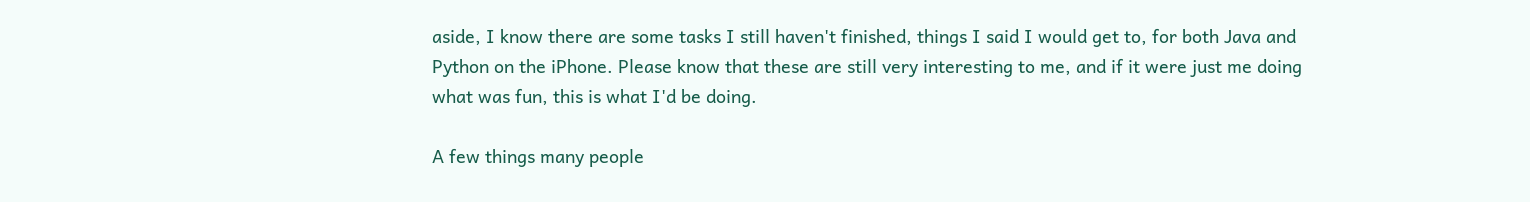aside, I know there are some tasks I still haven't finished, things I said I would get to, for both Java and Python on the iPhone. Please know that these are still very interesting to me, and if it were just me doing what was fun, this is what I'd be doing.

A few things many people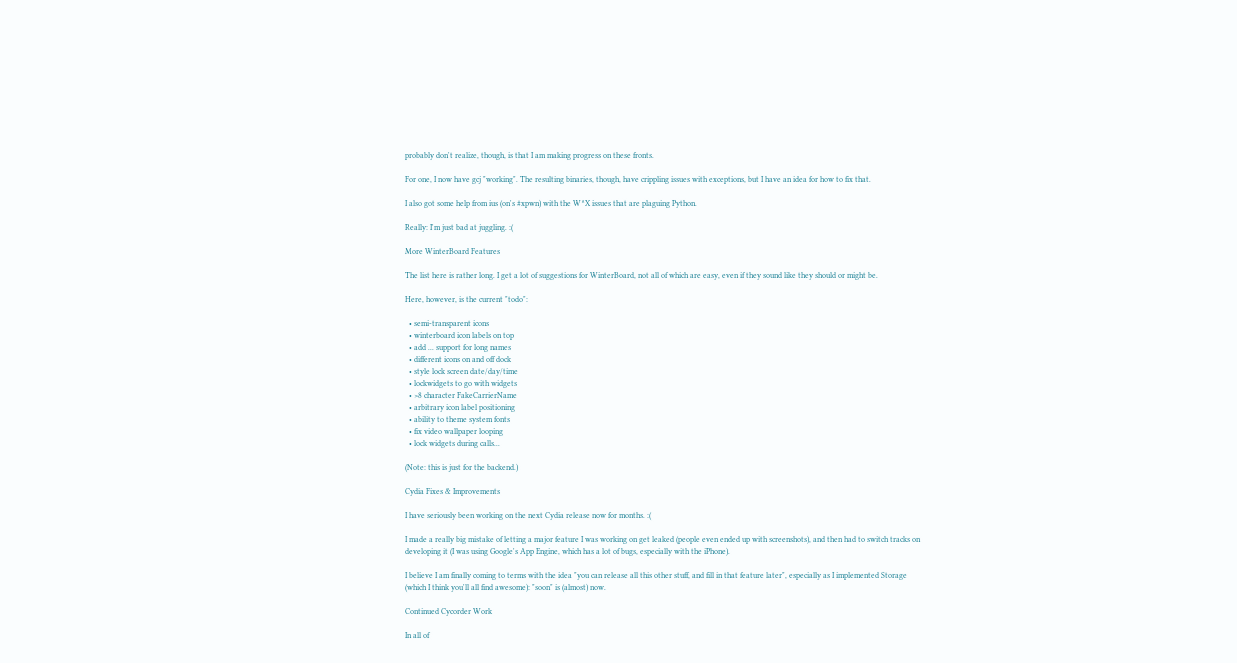probably don't realize, though, is that I am making progress on these fronts.

For one, I now have gcj "working". The resulting binaries, though, have crippling issues with exceptions, but I have an idea for how to fix that.

I also got some help from ius (on's #xpwn) with the W^X issues that are plaguing Python.

Really: I'm just bad at juggling. :(

More WinterBoard Features

The list here is rather long. I get a lot of suggestions for WinterBoard, not all of which are easy, even if they sound like they should or might be.

Here, however, is the current "todo":

  • semi-transparent icons
  • winterboard icon labels on top
  • add ... support for long names
  • different icons on and off dock
  • style lock screen date/day/time
  • lockwidgets to go with widgets
  • >8 character FakeCarrierName
  • arbitrary icon label positioning
  • ability to theme system fonts
  • fix video wallpaper looping
  • lock widgets during calls...

(Note: this is just for the backend.)

Cydia Fixes & Improvements

I have seriously been working on the next Cydia release now for months. :(

I made a really big mistake of letting a major feature I was working on get leaked (people even ended up with screenshots), and then had to switch tracks on developing it (I was using Google's App Engine, which has a lot of bugs, especially with the iPhone).

I believe I am finally coming to terms with the idea "you can release all this other stuff, and fill in that feature later", especially as I implemented Storage (which I think you'll all find awesome): "soon" is (almost) now.

Continued Cycorder Work

In all of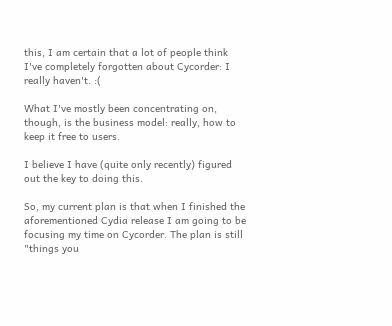this, I am certain that a lot of people think I've completely forgotten about Cycorder: I really haven't. :(

What I've mostly been concentrating on, though, is the business model: really, how to keep it free to users.

I believe I have (quite only recently) figured out the key to doing this.

So, my current plan is that when I finished the aforementioned Cydia release I am going to be focusing my time on Cycorder. The plan is still "things you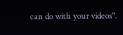can do with your videos".